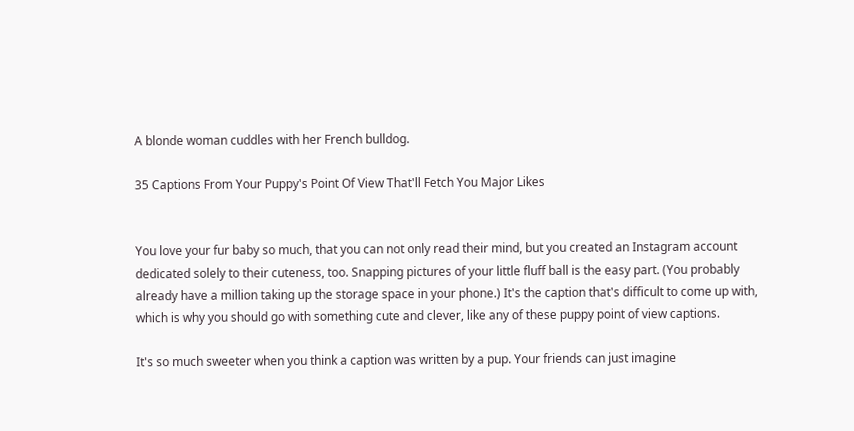A blonde woman cuddles with her French bulldog.

35 Captions From Your Puppy's Point Of View That'll Fetch You Major Likes


You love your fur baby so much, that you can not only read their mind, but you created an Instagram account dedicated solely to their cuteness, too. Snapping pictures of your little fluff ball is the easy part. (You probably already have a million taking up the storage space in your phone.) It's the caption that's difficult to come up with, which is why you should go with something cute and clever, like any of these puppy point of view captions.

It's so much sweeter when you think a caption was written by a pup. Your friends can just imagine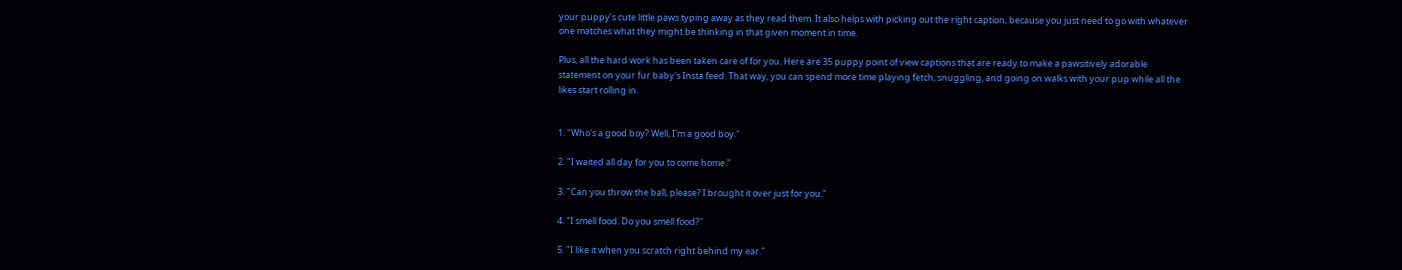your puppy's cute little paws typing away as they read them. It also helps with picking out the right caption, because you just need to go with whatever one matches what they might be thinking in that given moment in time.

Plus, all the hard work has been taken care of for you. Here are 35 puppy point of view captions that are ready to make a pawsitively adorable statement on your fur baby's Insta feed. That way, you can spend more time playing fetch, snuggling, and going on walks with your pup while all the likes start rolling in.


1. "Who's a good boy? Well, I'm a good boy."

2. "I waited all day for you to come home."

3. "Can you throw the ball, please? I brought it over just for you."

4. "I smell food. Do you smell food?"

5. "I like it when you scratch right behind my ear."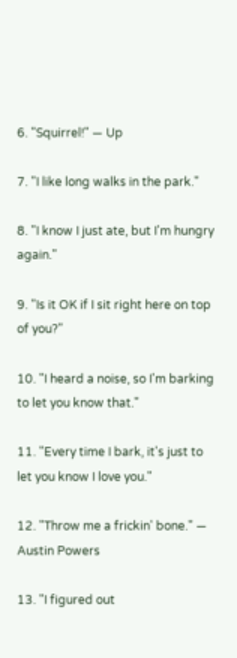6. "Squirrel!" — Up

7. "I like long walks in the park."

8. "I know I just ate, but I'm hungry again."

9. "Is it OK if I sit right here on top of you?"

10. "I heard a noise, so I'm barking to let you know that."

11. "Every time I bark, it's just to let you know I love you."

12. "Throw me a frickin' bone." — Austin Powers

13. "I figured out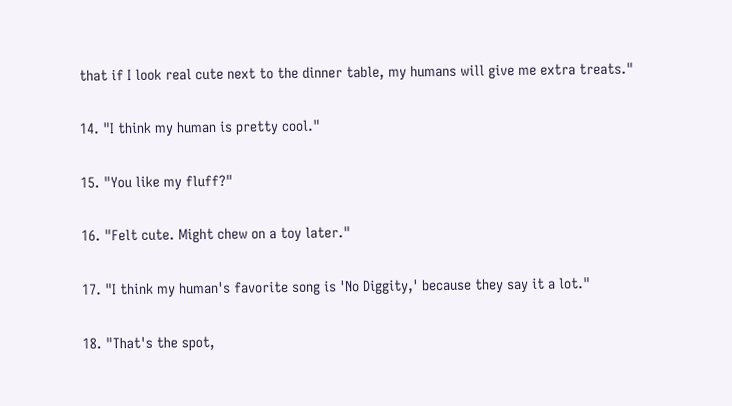that if I look real cute next to the dinner table, my humans will give me extra treats."

14. "I think my human is pretty cool."

15. "You like my fluff?"

16. "Felt cute. Might chew on a toy later."

17. "I think my human's favorite song is 'No Diggity,' because they say it a lot."

18. "That's the spot,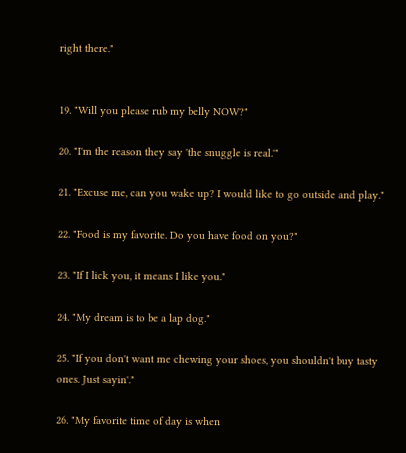right there."


19. "Will you please rub my belly NOW?"

20. "I'm the reason they say 'the snuggle is real.'"

21. "Excuse me, can you wake up? I would like to go outside and play."

22. "Food is my favorite. Do you have food on you?"

23. "If I lick you, it means I like you."

24. "My dream is to be a lap dog."

25. "If you don't want me chewing your shoes, you shouldn't buy tasty ones. Just sayin'."

26. "My favorite time of day is when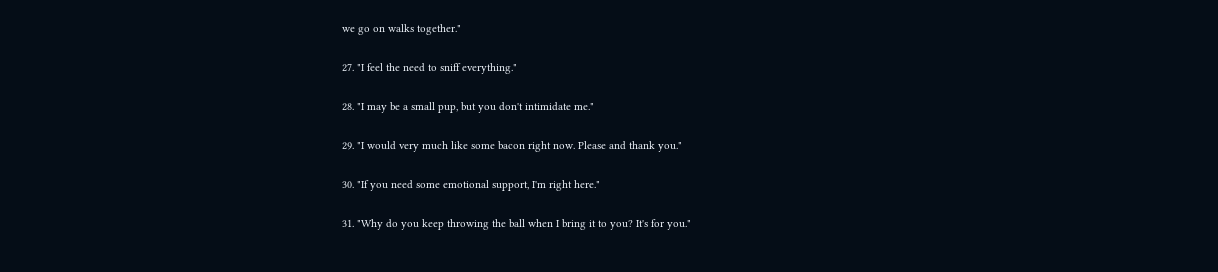we go on walks together."

27. "I feel the need to sniff everything."

28. "I may be a small pup, but you don't intimidate me."

29. "I would very much like some bacon right now. Please and thank you."

30. "If you need some emotional support, I'm right here."

31. "Why do you keep throwing the ball when I bring it to you? It's for you."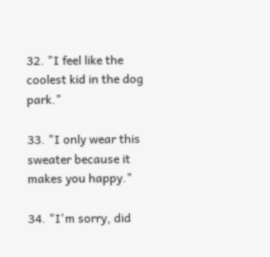32. "I feel like the coolest kid in the dog park."

33. "I only wear this sweater because it makes you happy."

34. "I'm sorry, did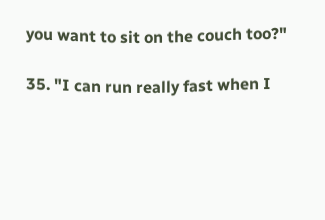you want to sit on the couch too?"

35. "I can run really fast when I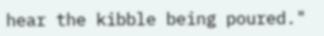hear the kibble being poured."